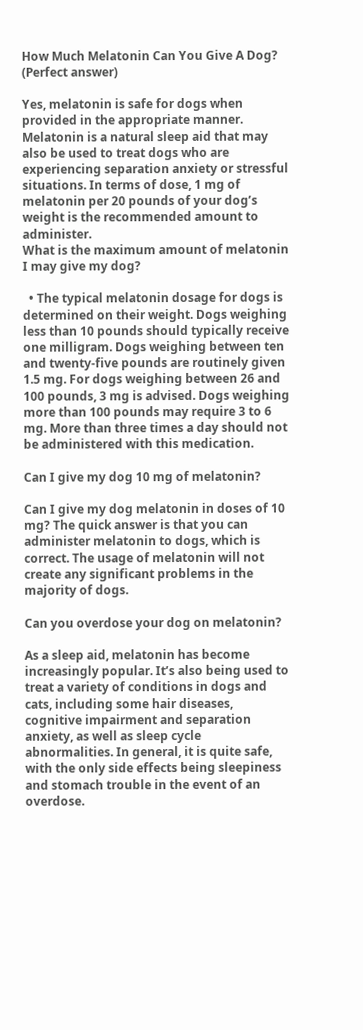How Much Melatonin Can You Give A Dog? (Perfect answer)

Yes, melatonin is safe for dogs when provided in the appropriate manner. Melatonin is a natural sleep aid that may also be used to treat dogs who are experiencing separation anxiety or stressful situations. In terms of dose, 1 mg of melatonin per 20 pounds of your dog’s weight is the recommended amount to administer.
What is the maximum amount of melatonin I may give my dog?

  • The typical melatonin dosage for dogs is determined on their weight. Dogs weighing less than 10 pounds should typically receive one milligram. Dogs weighing between ten and twenty-five pounds are routinely given 1.5 mg. For dogs weighing between 26 and 100 pounds, 3 mg is advised. Dogs weighing more than 100 pounds may require 3 to 6 mg. More than three times a day should not be administered with this medication.

Can I give my dog 10 mg of melatonin?

Can I give my dog melatonin in doses of 10 mg? The quick answer is that you can administer melatonin to dogs, which is correct. The usage of melatonin will not create any significant problems in the majority of dogs.

Can you overdose your dog on melatonin?

As a sleep aid, melatonin has become increasingly popular. It’s also being used to treat a variety of conditions in dogs and cats, including some hair diseases, cognitive impairment and separation anxiety, as well as sleep cycle abnormalities. In general, it is quite safe, with the only side effects being sleepiness and stomach trouble in the event of an overdose.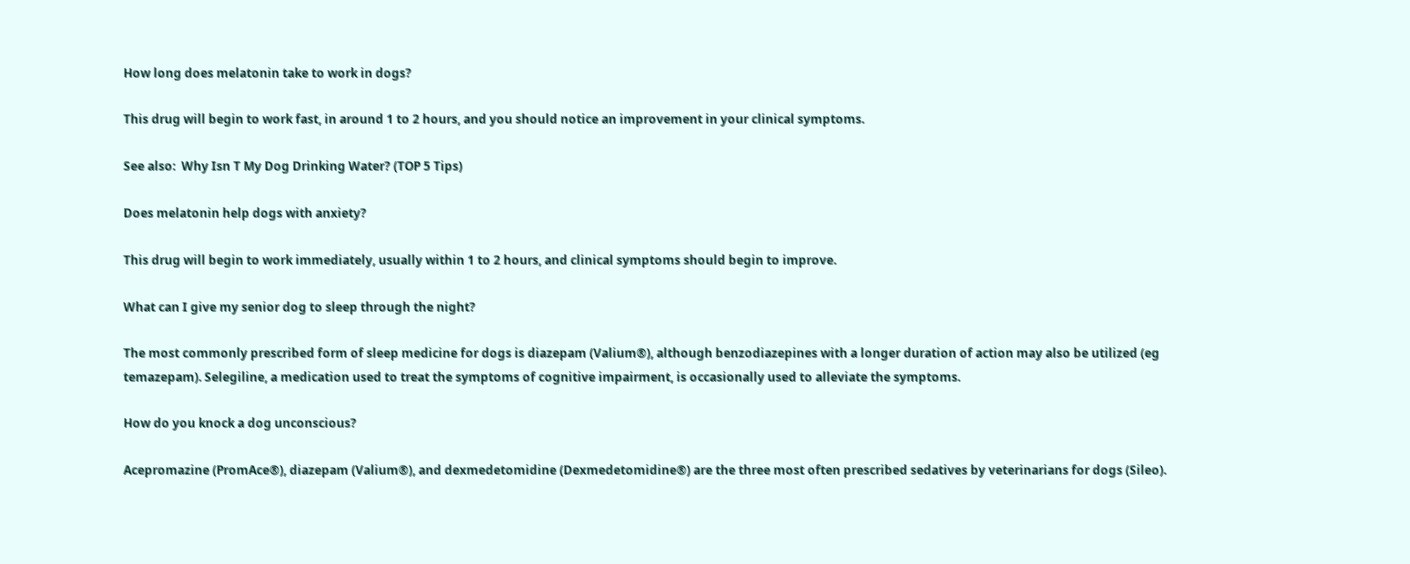How long does melatonin take to work in dogs?

This drug will begin to work fast, in around 1 to 2 hours, and you should notice an improvement in your clinical symptoms.

See also:  Why Isn T My Dog Drinking Water? (TOP 5 Tips)

Does melatonin help dogs with anxiety?

This drug will begin to work immediately, usually within 1 to 2 hours, and clinical symptoms should begin to improve.

What can I give my senior dog to sleep through the night?

The most commonly prescribed form of sleep medicine for dogs is diazepam (Valium®), although benzodiazepines with a longer duration of action may also be utilized (eg temazepam). Selegiline, a medication used to treat the symptoms of cognitive impairment, is occasionally used to alleviate the symptoms.

How do you knock a dog unconscious?

Acepromazine (PromAce®), diazepam (Valium®), and dexmedetomidine (Dexmedetomidine®) are the three most often prescribed sedatives by veterinarians for dogs (Sileo).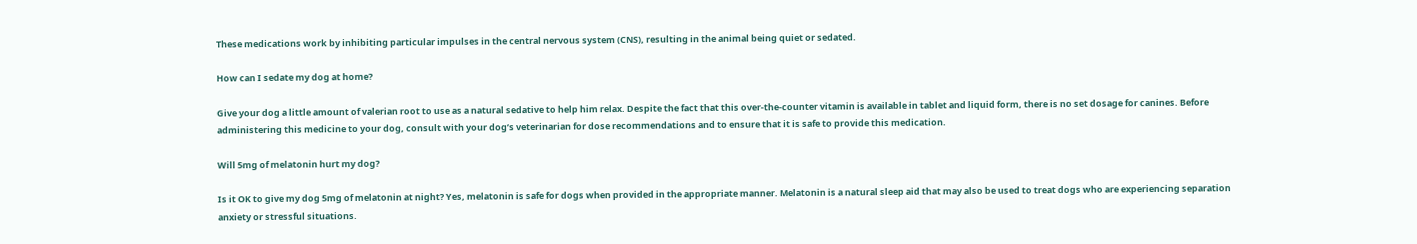These medications work by inhibiting particular impulses in the central nervous system (CNS), resulting in the animal being quiet or sedated.

How can I sedate my dog at home?

Give your dog a little amount of valerian root to use as a natural sedative to help him relax. Despite the fact that this over-the-counter vitamin is available in tablet and liquid form, there is no set dosage for canines. Before administering this medicine to your dog, consult with your dog’s veterinarian for dose recommendations and to ensure that it is safe to provide this medication.

Will 5mg of melatonin hurt my dog?

Is it OK to give my dog 5mg of melatonin at night? Yes, melatonin is safe for dogs when provided in the appropriate manner. Melatonin is a natural sleep aid that may also be used to treat dogs who are experiencing separation anxiety or stressful situations.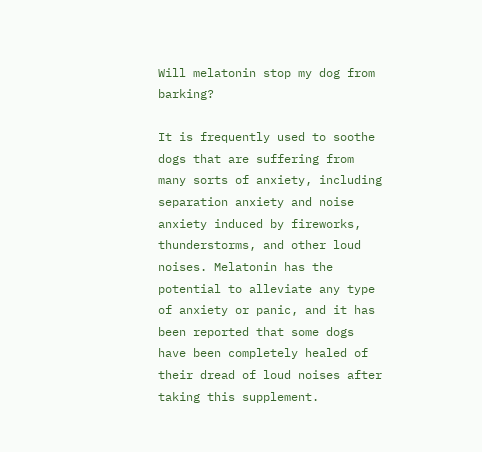Will melatonin stop my dog from barking?

It is frequently used to soothe dogs that are suffering from many sorts of anxiety, including separation anxiety and noise anxiety induced by fireworks, thunderstorms, and other loud noises. Melatonin has the potential to alleviate any type of anxiety or panic, and it has been reported that some dogs have been completely healed of their dread of loud noises after taking this supplement.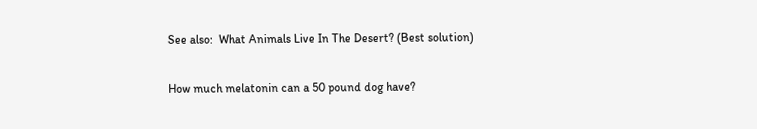See also:  What Animals Live In The Desert? (Best solution)

How much melatonin can a 50 pound dog have?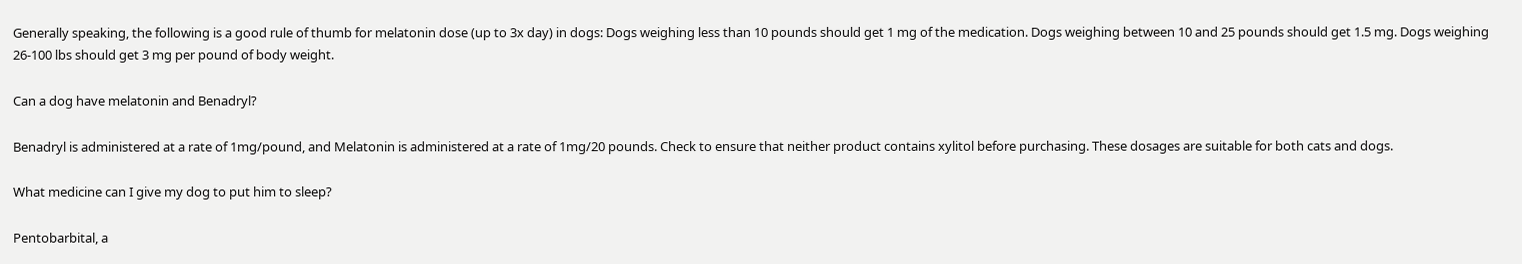Generally speaking, the following is a good rule of thumb for melatonin dose (up to 3x day) in dogs: Dogs weighing less than 10 pounds should get 1 mg of the medication. Dogs weighing between 10 and 25 pounds should get 1.5 mg. Dogs weighing 26-100 lbs should get 3 mg per pound of body weight.

Can a dog have melatonin and Benadryl?

Benadryl is administered at a rate of 1mg/pound, and Melatonin is administered at a rate of 1mg/20 pounds. Check to ensure that neither product contains xylitol before purchasing. These dosages are suitable for both cats and dogs.

What medicine can I give my dog to put him to sleep?

Pentobarbital, a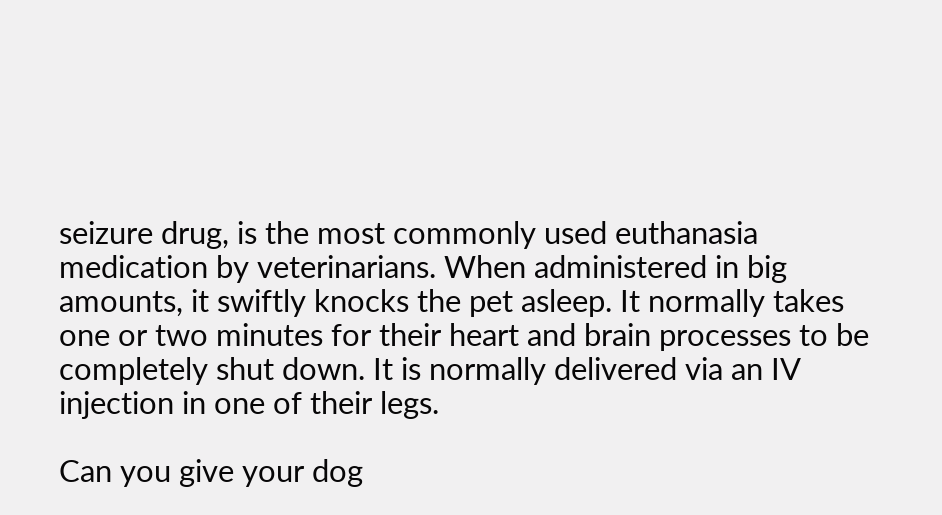seizure drug, is the most commonly used euthanasia medication by veterinarians. When administered in big amounts, it swiftly knocks the pet asleep. It normally takes one or two minutes for their heart and brain processes to be completely shut down. It is normally delivered via an IV injection in one of their legs.

Can you give your dog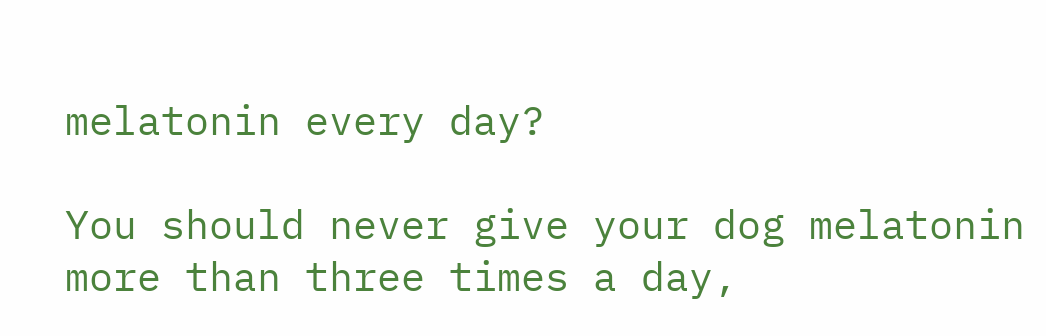melatonin every day?

You should never give your dog melatonin more than three times a day,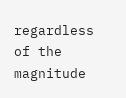regardless of the magnitude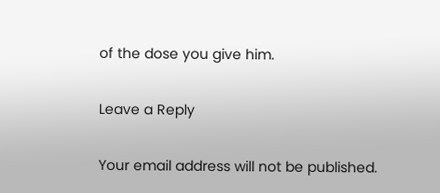of the dose you give him.

Leave a Reply

Your email address will not be published.